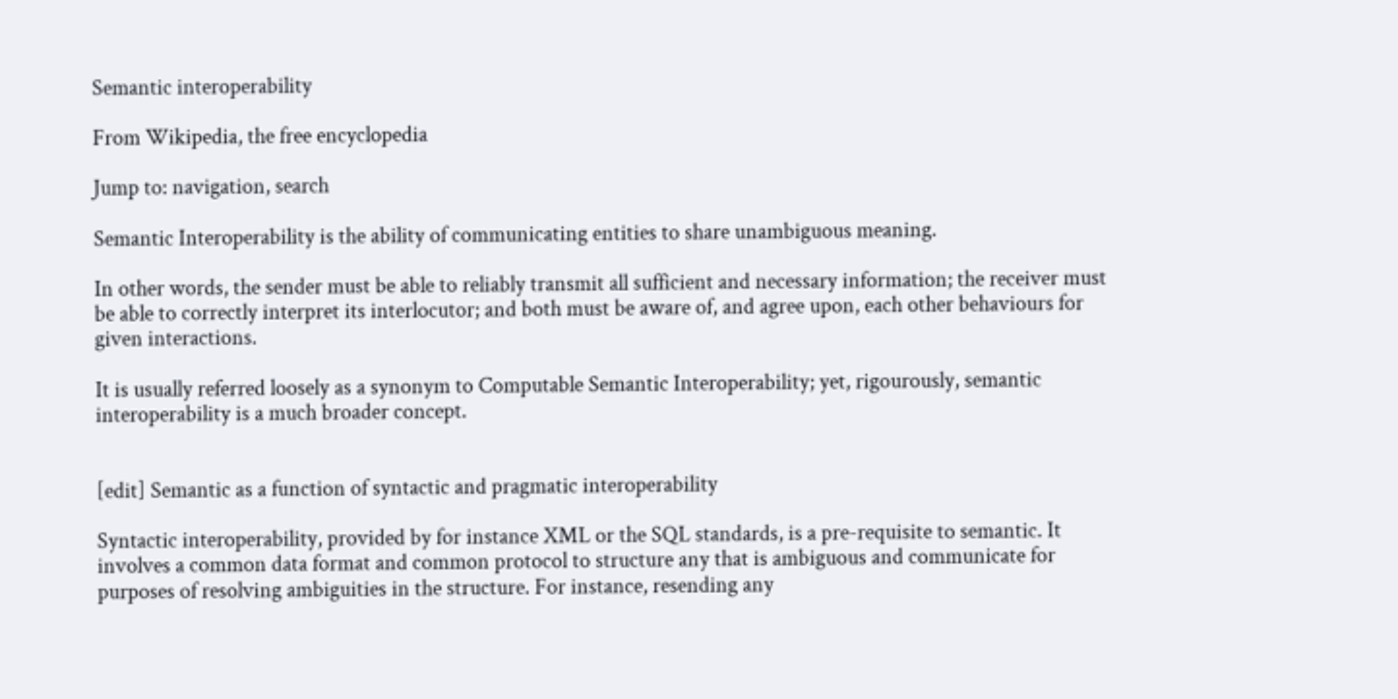Semantic interoperability

From Wikipedia, the free encyclopedia

Jump to: navigation, search

Semantic Interoperability is the ability of communicating entities to share unambiguous meaning.

In other words, the sender must be able to reliably transmit all sufficient and necessary information; the receiver must be able to correctly interpret its interlocutor; and both must be aware of, and agree upon, each other behaviours for given interactions.

It is usually referred loosely as a synonym to Computable Semantic Interoperability; yet, rigourously, semantic interoperability is a much broader concept.


[edit] Semantic as a function of syntactic and pragmatic interoperability

Syntactic interoperability, provided by for instance XML or the SQL standards, is a pre-requisite to semantic. It involves a common data format and common protocol to structure any that is ambiguous and communicate for purposes of resolving ambiguities in the structure. For instance, resending any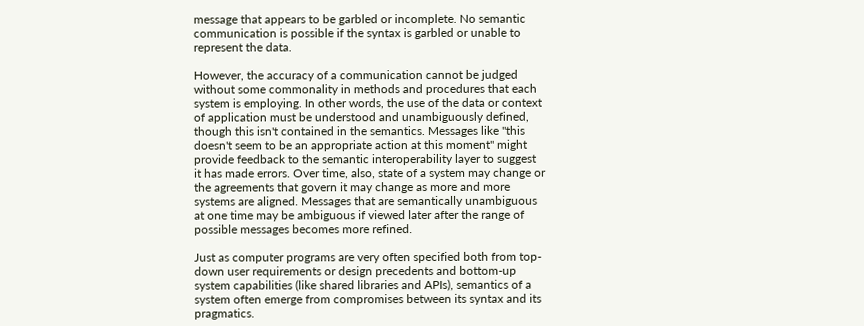message that appears to be garbled or incomplete. No semantic communication is possible if the syntax is garbled or unable to represent the data.

However, the accuracy of a communication cannot be judged without some commonality in methods and procedures that each system is employing. In other words, the use of the data or context of application must be understood and unambiguously defined, though this isn't contained in the semantics. Messages like "this doesn't seem to be an appropriate action at this moment" might provide feedback to the semantic interoperability layer to suggest it has made errors. Over time, also, state of a system may change or the agreements that govern it may change as more and more systems are aligned. Messages that are semantically unambiguous at one time may be ambiguous if viewed later after the range of possible messages becomes more refined.

Just as computer programs are very often specified both from top-down user requirements or design precedents and bottom-up system capabilities (like shared libraries and APIs), semantics of a system often emerge from compromises between its syntax and its pragmatics.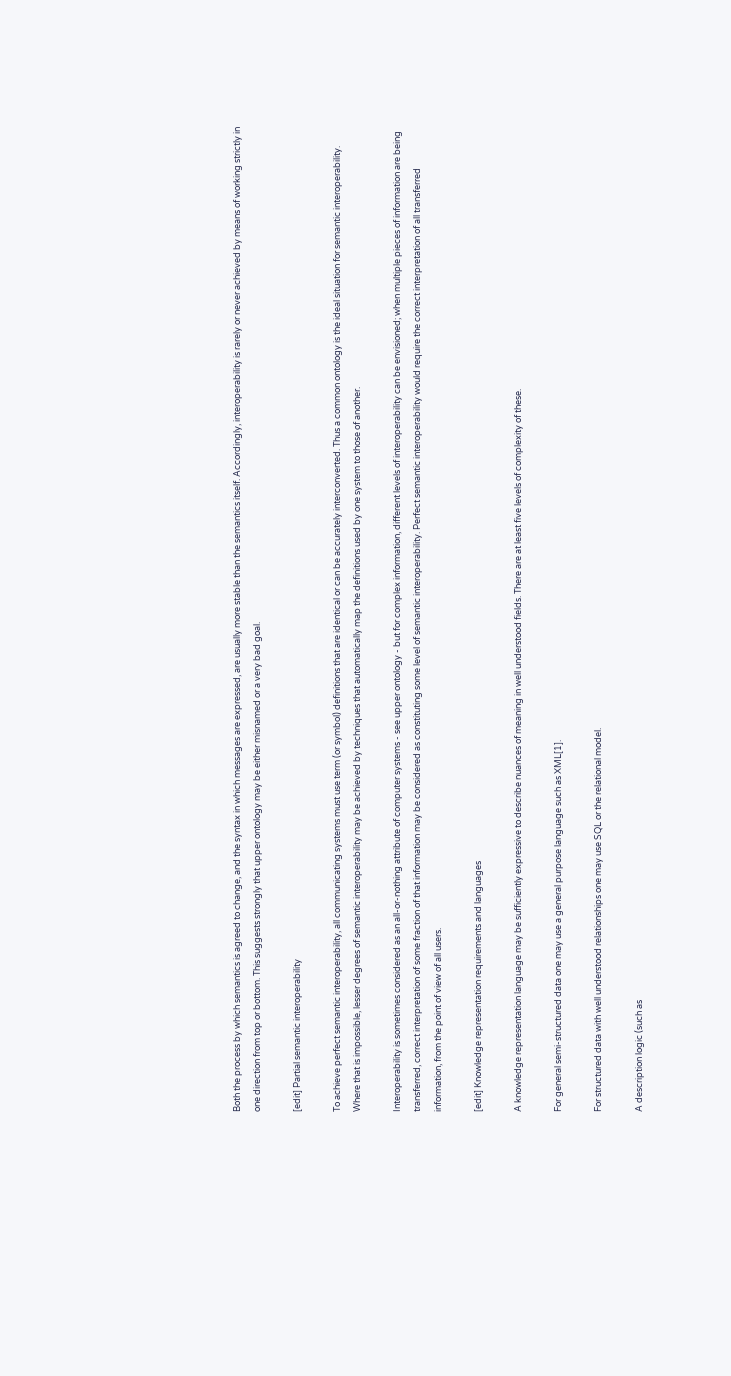Both the process by which semantics is agreed to change, and the syntax in which messages are expressed, are usually more stable than the semantics itself. Accordingly, interoperability is rarely or never achieved by means of working strictly in one direction from top or bottom. This suggests strongly that upper ontology may be either misnamed or a very bad goal.

[edit] Partial semantic interoperability

To achieve perfect semantic interoperability, all communicating systems must use term (or symbol) definitions that are identical or can be accurately interconverted. Thus a common ontology is the ideal situation for semantic interoperability. Where that is impossible, lesser degrees of semantic interoperability may be achieved by techniques that automatically map the definitions used by one system to those of another.

Interoperability is sometimes considered as an all-or-nothing attribute of computer systems - see upper ontology - but for complex information, different levels of interoperability can be envisioned; when multiple pieces of information are being transferred, correct interpretation of some fraction of that information may be considered as constituting some level of semantic interoperability. Perfect semantic interoperability would require the correct interpretation of all transferred information, from the point of view of all users.

[edit] Knowledge representation requirements and languages

A knowledge representation language may be sufficiently expressive to describe nuances of meaning in well understood fields. There are at least five levels of complexity of these.

For general semi-structured data one may use a general purpose language such as XML[1].

For structured data with well understood relationships one may use SQL or the relational model.

A description logic (such as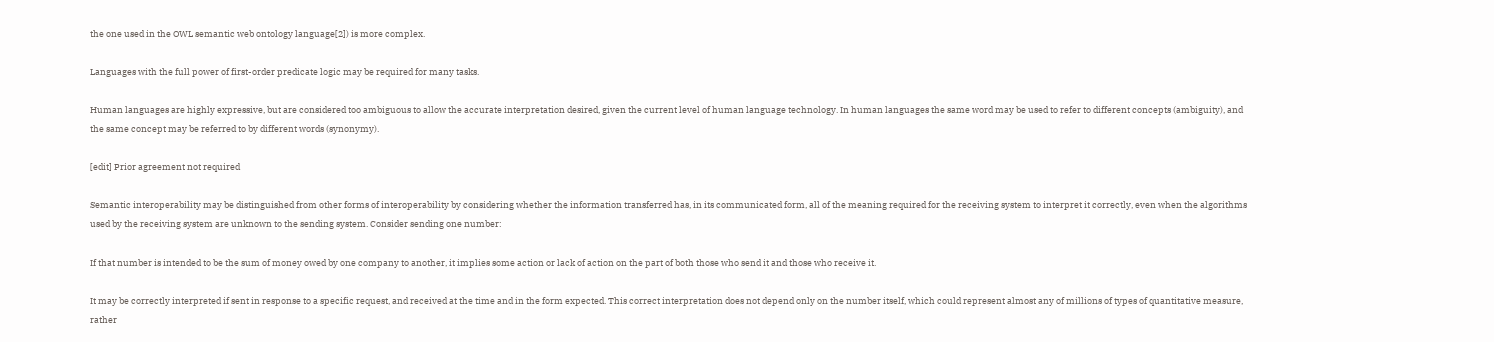the one used in the OWL semantic web ontology language[2]) is more complex.

Languages with the full power of first-order predicate logic may be required for many tasks.

Human languages are highly expressive, but are considered too ambiguous to allow the accurate interpretation desired, given the current level of human language technology. In human languages the same word may be used to refer to different concepts (ambiguity), and the same concept may be referred to by different words (synonymy).

[edit] Prior agreement not required

Semantic interoperability may be distinguished from other forms of interoperability by considering whether the information transferred has, in its communicated form, all of the meaning required for the receiving system to interpret it correctly, even when the algorithms used by the receiving system are unknown to the sending system. Consider sending one number:

If that number is intended to be the sum of money owed by one company to another, it implies some action or lack of action on the part of both those who send it and those who receive it.

It may be correctly interpreted if sent in response to a specific request, and received at the time and in the form expected. This correct interpretation does not depend only on the number itself, which could represent almost any of millions of types of quantitative measure, rather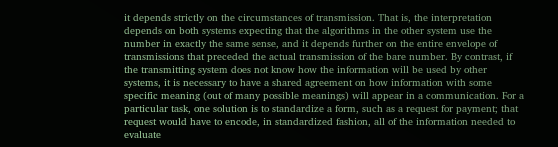it depends strictly on the circumstances of transmission. That is, the interpretation depends on both systems expecting that the algorithms in the other system use the number in exactly the same sense, and it depends further on the entire envelope of transmissions that preceded the actual transmission of the bare number. By contrast, if the transmitting system does not know how the information will be used by other systems, it is necessary to have a shared agreement on how information with some specific meaning (out of many possible meanings) will appear in a communication. For a particular task, one solution is to standardize a form, such as a request for payment; that request would have to encode, in standardized fashion, all of the information needed to evaluate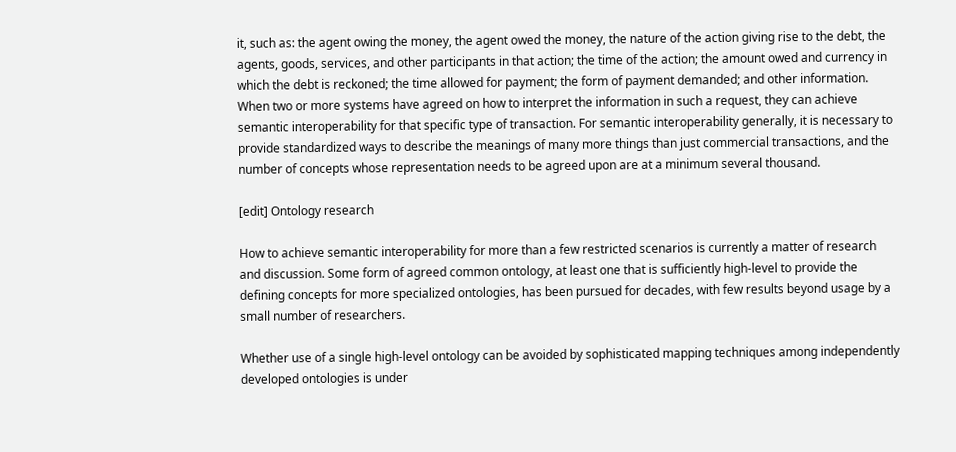it, such as: the agent owing the money, the agent owed the money, the nature of the action giving rise to the debt, the agents, goods, services, and other participants in that action; the time of the action; the amount owed and currency in which the debt is reckoned; the time allowed for payment; the form of payment demanded; and other information. When two or more systems have agreed on how to interpret the information in such a request, they can achieve semantic interoperability for that specific type of transaction. For semantic interoperability generally, it is necessary to provide standardized ways to describe the meanings of many more things than just commercial transactions, and the number of concepts whose representation needs to be agreed upon are at a minimum several thousand.

[edit] Ontology research

How to achieve semantic interoperability for more than a few restricted scenarios is currently a matter of research and discussion. Some form of agreed common ontology, at least one that is sufficiently high-level to provide the defining concepts for more specialized ontologies, has been pursued for decades, with few results beyond usage by a small number of researchers.

Whether use of a single high-level ontology can be avoided by sophisticated mapping techniques among independently developed ontologies is under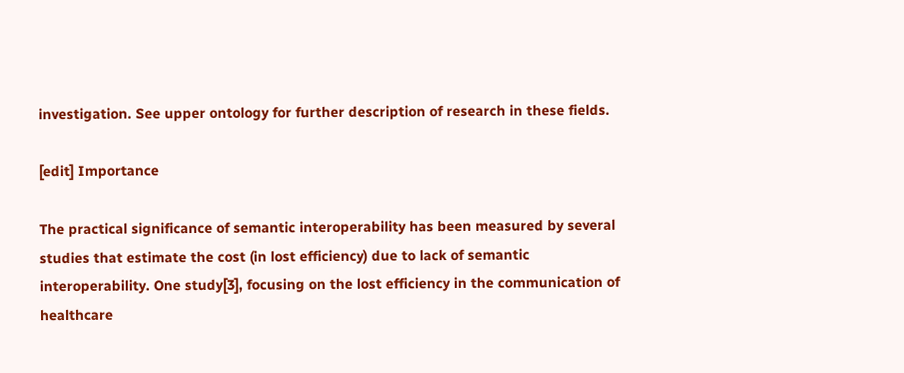investigation. See upper ontology for further description of research in these fields.

[edit] Importance

The practical significance of semantic interoperability has been measured by several studies that estimate the cost (in lost efficiency) due to lack of semantic interoperability. One study[3], focusing on the lost efficiency in the communication of healthcare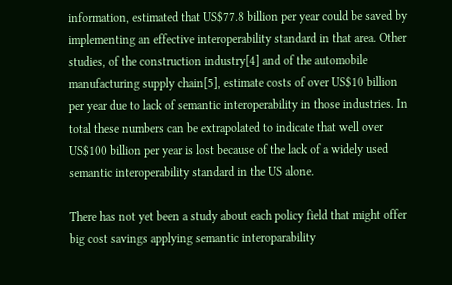information, estimated that US$77.8 billion per year could be saved by implementing an effective interoperability standard in that area. Other studies, of the construction industry[4] and of the automobile manufacturing supply chain[5], estimate costs of over US$10 billion per year due to lack of semantic interoperability in those industries. In total these numbers can be extrapolated to indicate that well over US$100 billion per year is lost because of the lack of a widely used semantic interoperability standard in the US alone.

There has not yet been a study about each policy field that might offer big cost savings applying semantic interoparability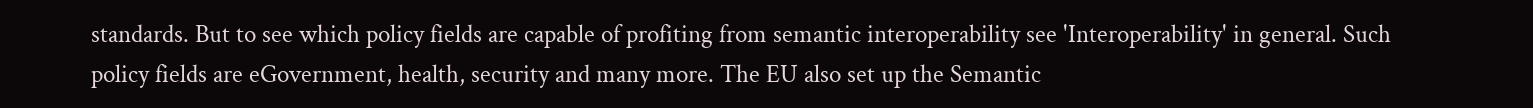standards. But to see which policy fields are capable of profiting from semantic interoperability see 'Interoperability' in general. Such policy fields are eGovernment, health, security and many more. The EU also set up the Semantic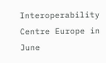Interoperability Centre Europe in June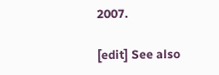2007.

[edit] See also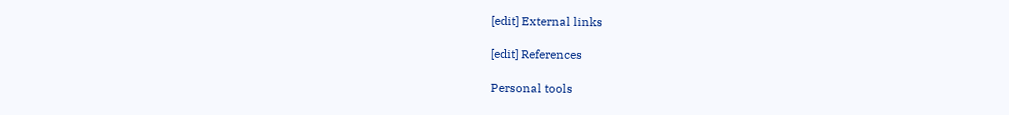[edit] External links

[edit] References

Personal tools